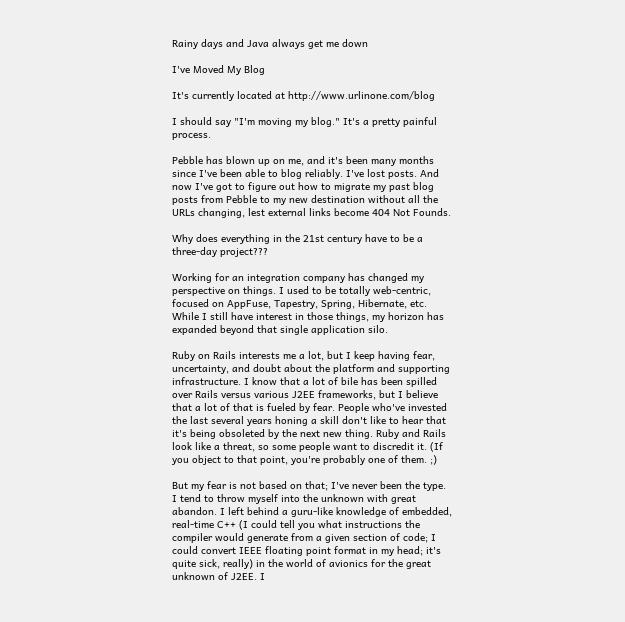Rainy days and Java always get me down

I've Moved My Blog

It's currently located at http://www.urlinone.com/blog

I should say "I'm moving my blog." It's a pretty painful process.

Pebble has blown up on me, and it's been many months since I've been able to blog reliably. I've lost posts. And now I've got to figure out how to migrate my past blog posts from Pebble to my new destination without all the URLs changing, lest external links become 404 Not Founds.

Why does everything in the 21st century have to be a three-day project???

Working for an integration company has changed my perspective on things. I used to be totally web-centric, focused on AppFuse, Tapestry, Spring, Hibernate, etc. While I still have interest in those things, my horizon has expanded beyond that single application silo.

Ruby on Rails interests me a lot, but I keep having fear, uncertainty, and doubt about the platform and supporting infrastructure. I know that a lot of bile has been spilled over Rails versus various J2EE frameworks, but I believe that a lot of that is fueled by fear. People who've invested the last several years honing a skill don't like to hear that it's being obsoleted by the next new thing. Ruby and Rails look like a threat, so some people want to discredit it. (If you object to that point, you're probably one of them. ;)

But my fear is not based on that; I've never been the type. I tend to throw myself into the unknown with great abandon. I left behind a guru-like knowledge of embedded, real-time C++ (I could tell you what instructions the compiler would generate from a given section of code; I could convert IEEE floating point format in my head; it's quite sick, really) in the world of avionics for the great unknown of J2EE. I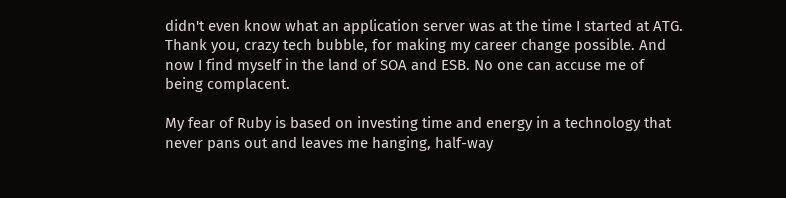didn't even know what an application server was at the time I started at ATG. Thank you, crazy tech bubble, for making my career change possible. And now I find myself in the land of SOA and ESB. No one can accuse me of being complacent.

My fear of Ruby is based on investing time and energy in a technology that never pans out and leaves me hanging, half-way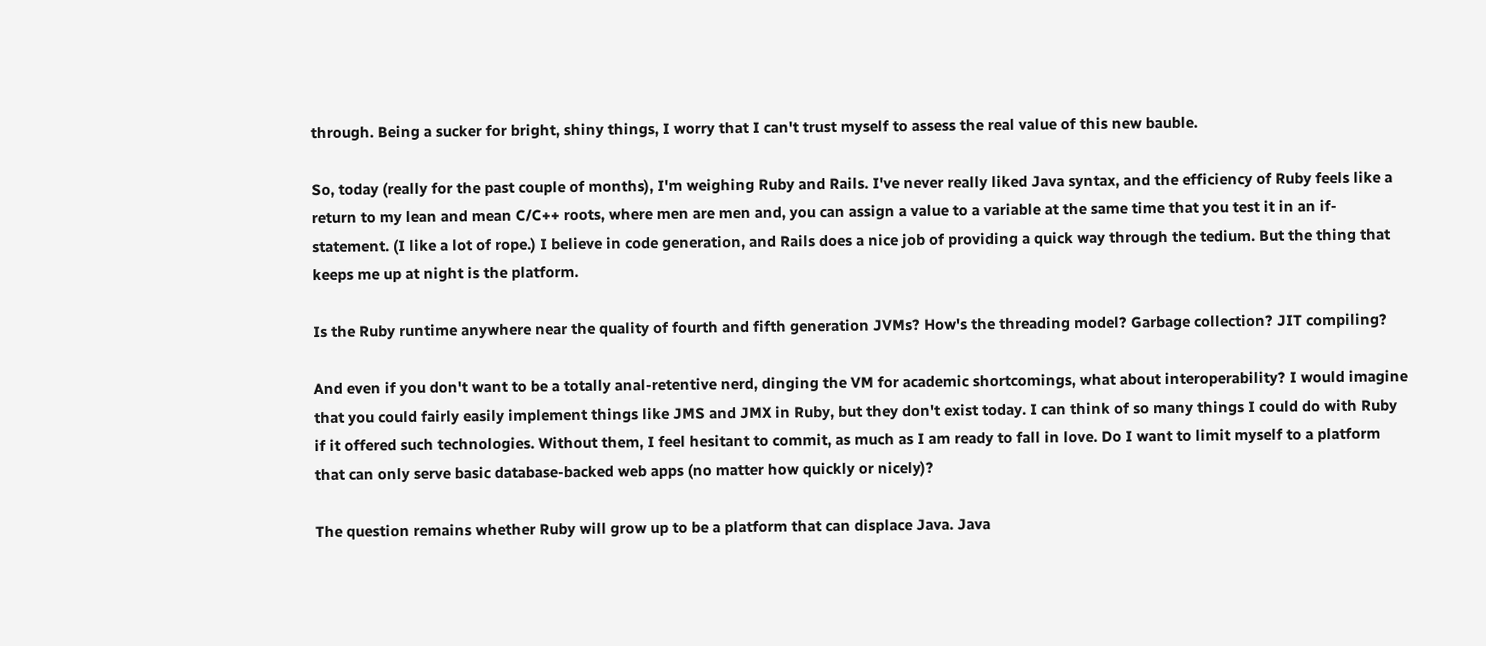through. Being a sucker for bright, shiny things, I worry that I can't trust myself to assess the real value of this new bauble.

So, today (really for the past couple of months), I'm weighing Ruby and Rails. I've never really liked Java syntax, and the efficiency of Ruby feels like a return to my lean and mean C/C++ roots, where men are men and, you can assign a value to a variable at the same time that you test it in an if-statement. (I like a lot of rope.) I believe in code generation, and Rails does a nice job of providing a quick way through the tedium. But the thing that keeps me up at night is the platform.

Is the Ruby runtime anywhere near the quality of fourth and fifth generation JVMs? How's the threading model? Garbage collection? JIT compiling?

And even if you don't want to be a totally anal-retentive nerd, dinging the VM for academic shortcomings, what about interoperability? I would imagine that you could fairly easily implement things like JMS and JMX in Ruby, but they don't exist today. I can think of so many things I could do with Ruby if it offered such technologies. Without them, I feel hesitant to commit, as much as I am ready to fall in love. Do I want to limit myself to a platform that can only serve basic database-backed web apps (no matter how quickly or nicely)?

The question remains whether Ruby will grow up to be a platform that can displace Java. Java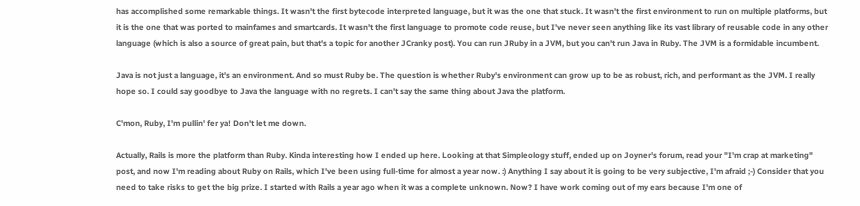has accomplished some remarkable things. It wasn't the first bytecode interpreted language, but it was the one that stuck. It wasn't the first environment to run on multiple platforms, but it is the one that was ported to mainfames and smartcards. It wasn't the first language to promote code reuse, but I've never seen anything like its vast library of reusable code in any other language (which is also a source of great pain, but that's a topic for another JCranky post). You can run JRuby in a JVM, but you can't run Java in Ruby. The JVM is a formidable incumbent.

Java is not just a language, it's an environment. And so must Ruby be. The question is whether Ruby's environment can grow up to be as robust, rich, and performant as the JVM. I really hope so. I could say goodbye to Java the language with no regrets. I can't say the same thing about Java the platform.

C'mon, Ruby, I'm pullin' fer ya! Don't let me down.

Actually, Rails is more the platform than Ruby. Kinda interesting how I ended up here. Looking at that Simpleology stuff, ended up on Joyner's forum, read your "I'm crap at marketing" post, and now I'm reading about Ruby on Rails, which I've been using full-time for almost a year now. :) Anything I say about it is going to be very subjective, I'm afraid ;-) Consider that you need to take risks to get the big prize. I started with Rails a year ago when it was a complete unknown. Now? I have work coming out of my ears because I'm one of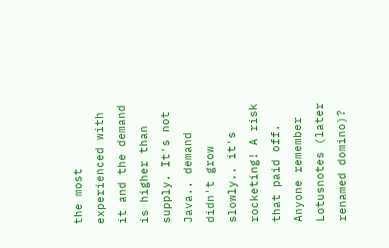the most experienced with it and the demand is higher than supply. It's not Java.. demand didn't grow slowly.. it's rocketing! A risk that paid off.
Anyone remember Lotusnotes (later renamed domino)?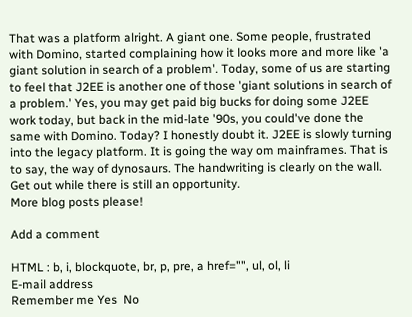That was a platform alright. A giant one. Some people, frustrated with Domino, started complaining how it looks more and more like 'a giant solution in search of a problem'. Today, some of us are starting to feel that J2EE is another one of those 'giant solutions in search of a problem.' Yes, you may get paid big bucks for doing some J2EE work today, but back in the mid-late '90s, you could've done the same with Domino. Today? I honestly doubt it. J2EE is slowly turning into the legacy platform. It is going the way om mainframes. That is to say, the way of dynosaurs. The handwriting is clearly on the wall. Get out while there is still an opportunity.
More blog posts please!

Add a comment

HTML : b, i, blockquote, br, p, pre, a href="", ul, ol, li
E-mail address
Remember me Yes  No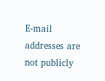E-mail addresses are not publicly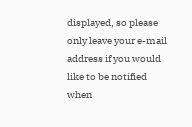displayed, so please only leave your e-mail address if you would like to be notified when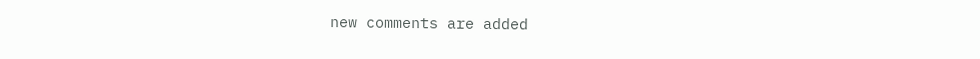new comments are added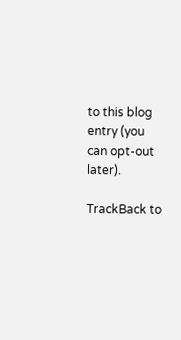to this blog entry (you can opt-out later).

TrackBack to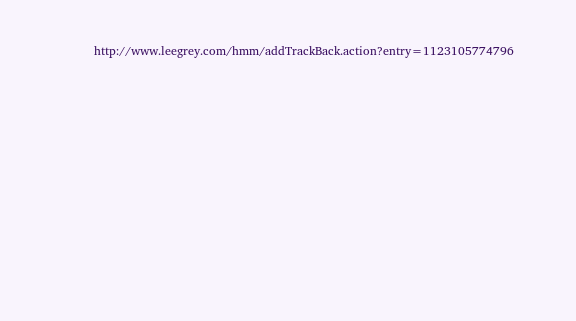http://www.leegrey.com/hmm/addTrackBack.action?entry=1123105774796